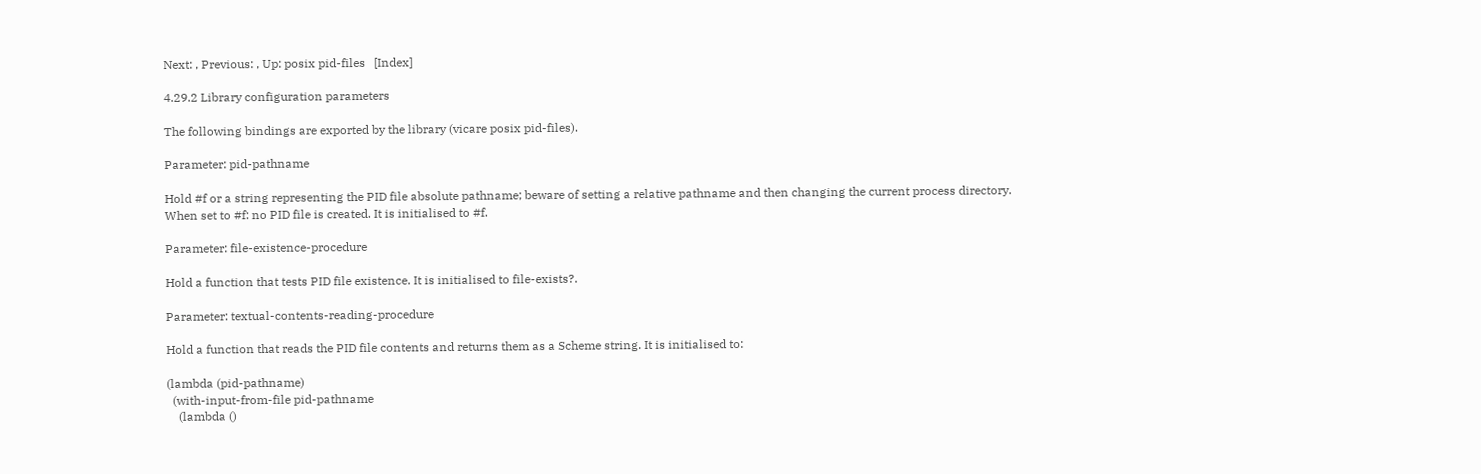Next: , Previous: , Up: posix pid-files   [Index]

4.29.2 Library configuration parameters

The following bindings are exported by the library (vicare posix pid-files).

Parameter: pid-pathname

Hold #f or a string representing the PID file absolute pathname; beware of setting a relative pathname and then changing the current process directory. When set to #f: no PID file is created. It is initialised to #f.

Parameter: file-existence-procedure

Hold a function that tests PID file existence. It is initialised to file-exists?.

Parameter: textual-contents-reading-procedure

Hold a function that reads the PID file contents and returns them as a Scheme string. It is initialised to:

(lambda (pid-pathname)
  (with-input-from-file pid-pathname
    (lambda ()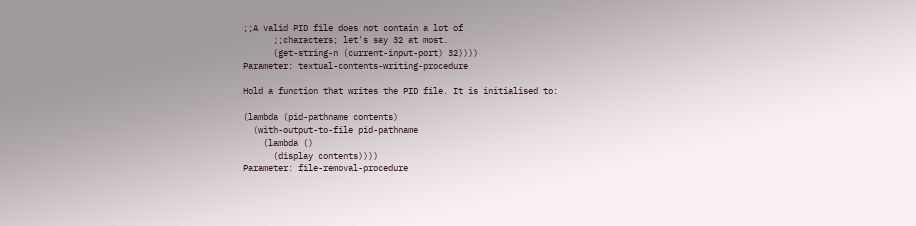;;A valid PID file does not contain a lot of
      ;;characters; let's say 32 at most.
      (get-string-n (current-input-port) 32))))
Parameter: textual-contents-writing-procedure

Hold a function that writes the PID file. It is initialised to:

(lambda (pid-pathname contents)
  (with-output-to-file pid-pathname
    (lambda ()
      (display contents))))
Parameter: file-removal-procedure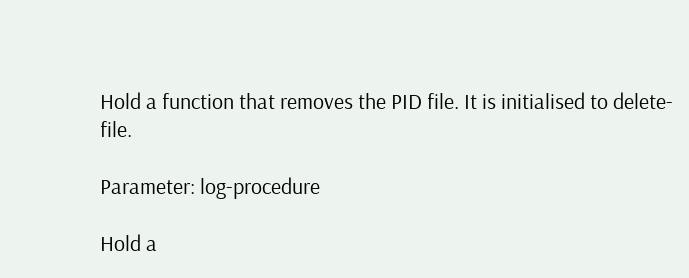Hold a function that removes the PID file. It is initialised to delete-file.

Parameter: log-procedure

Hold a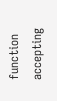function accepting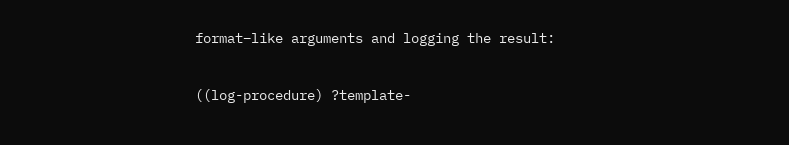format–like arguments and logging the result:

((log-procedure) ?template-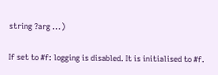string ?arg ...)

If set to #f: logging is disabled. It is initialised to #f.